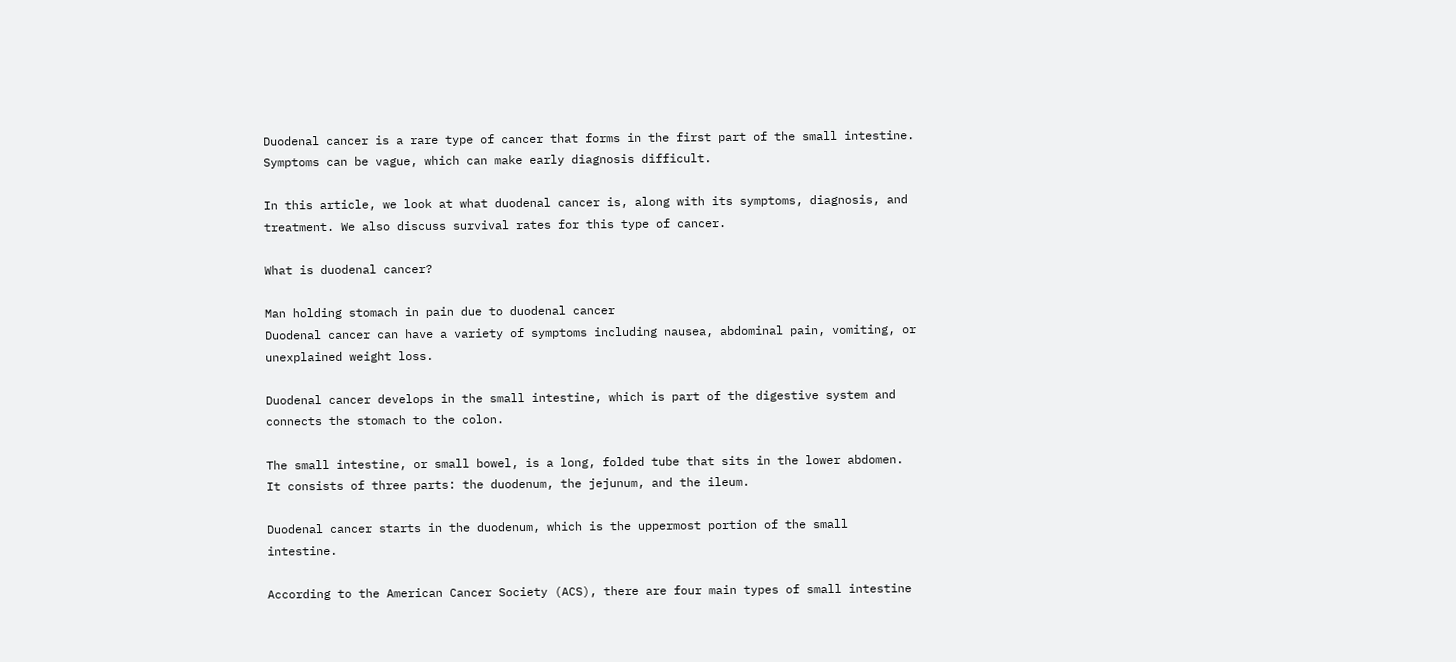Duodenal cancer is a rare type of cancer that forms in the first part of the small intestine. Symptoms can be vague, which can make early diagnosis difficult.

In this article, we look at what duodenal cancer is, along with its symptoms, diagnosis, and treatment. We also discuss survival rates for this type of cancer.

What is duodenal cancer?

Man holding stomach in pain due to duodenal cancer
Duodenal cancer can have a variety of symptoms including nausea, abdominal pain, vomiting, or unexplained weight loss.

Duodenal cancer develops in the small intestine, which is part of the digestive system and connects the stomach to the colon.

The small intestine, or small bowel, is a long, folded tube that sits in the lower abdomen. It consists of three parts: the duodenum, the jejunum, and the ileum.

Duodenal cancer starts in the duodenum, which is the uppermost portion of the small intestine.

According to the American Cancer Society (ACS), there are four main types of small intestine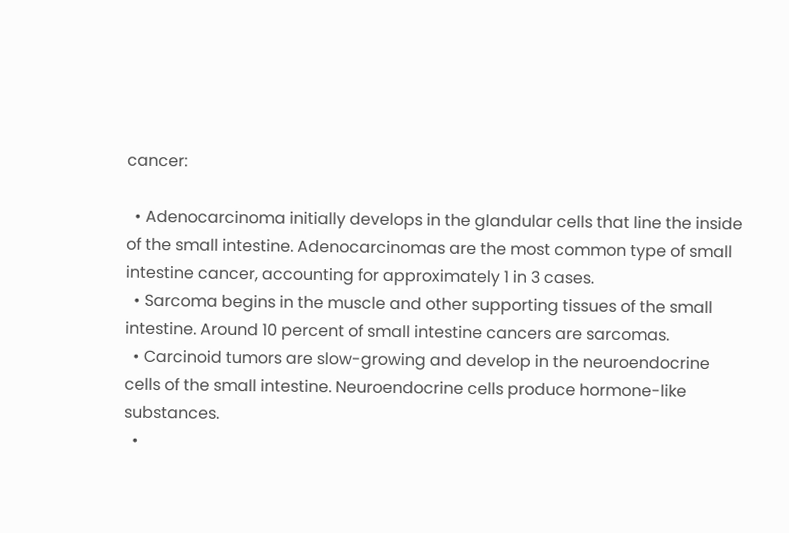cancer:

  • Adenocarcinoma initially develops in the glandular cells that line the inside of the small intestine. Adenocarcinomas are the most common type of small intestine cancer, accounting for approximately 1 in 3 cases.
  • Sarcoma begins in the muscle and other supporting tissues of the small intestine. Around 10 percent of small intestine cancers are sarcomas.
  • Carcinoid tumors are slow-growing and develop in the neuroendocrine cells of the small intestine. Neuroendocrine cells produce hormone-like substances.
  •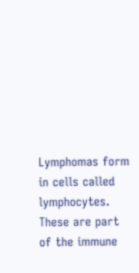Lymphomas form in cells called lymphocytes. These are part of the immune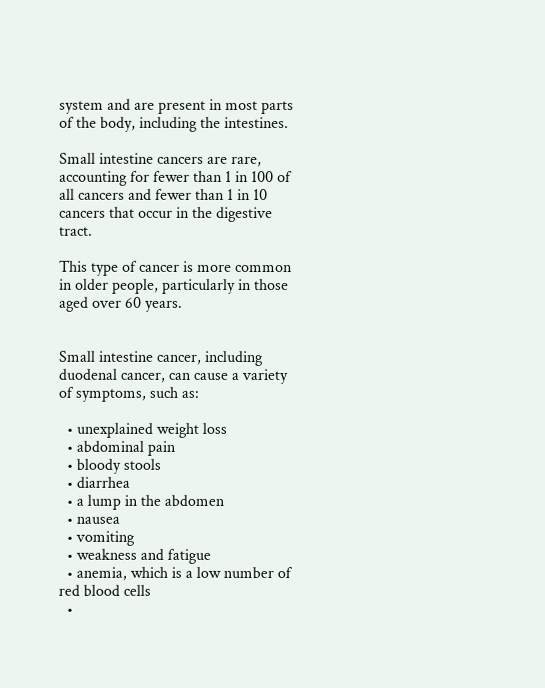system and are present in most parts of the body, including the intestines.

Small intestine cancers are rare, accounting for fewer than 1 in 100 of all cancers and fewer than 1 in 10 cancers that occur in the digestive tract.

This type of cancer is more common in older people, particularly in those aged over 60 years.


Small intestine cancer, including duodenal cancer, can cause a variety of symptoms, such as:

  • unexplained weight loss
  • abdominal pain
  • bloody stools
  • diarrhea
  • a lump in the abdomen
  • nausea
  • vomiting
  • weakness and fatigue
  • anemia, which is a low number of red blood cells
  •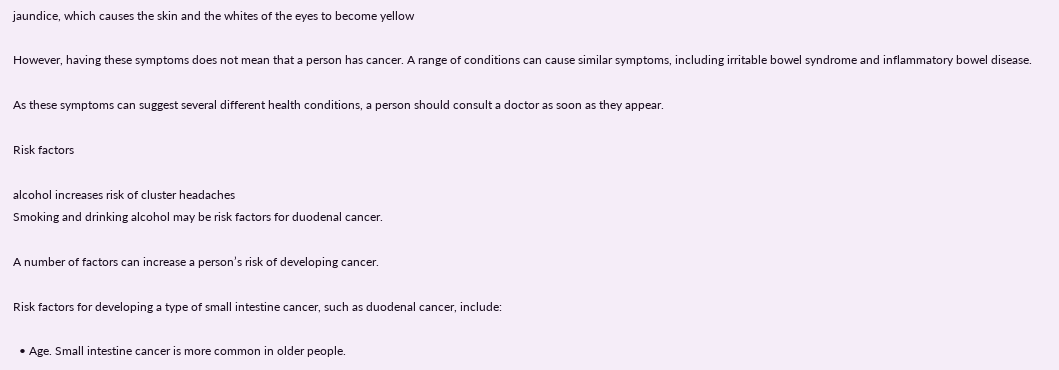jaundice, which causes the skin and the whites of the eyes to become yellow

However, having these symptoms does not mean that a person has cancer. A range of conditions can cause similar symptoms, including irritable bowel syndrome and inflammatory bowel disease.

As these symptoms can suggest several different health conditions, a person should consult a doctor as soon as they appear.

Risk factors

alcohol increases risk of cluster headaches
Smoking and drinking alcohol may be risk factors for duodenal cancer.

A number of factors can increase a person’s risk of developing cancer.

Risk factors for developing a type of small intestine cancer, such as duodenal cancer, include:

  • Age. Small intestine cancer is more common in older people.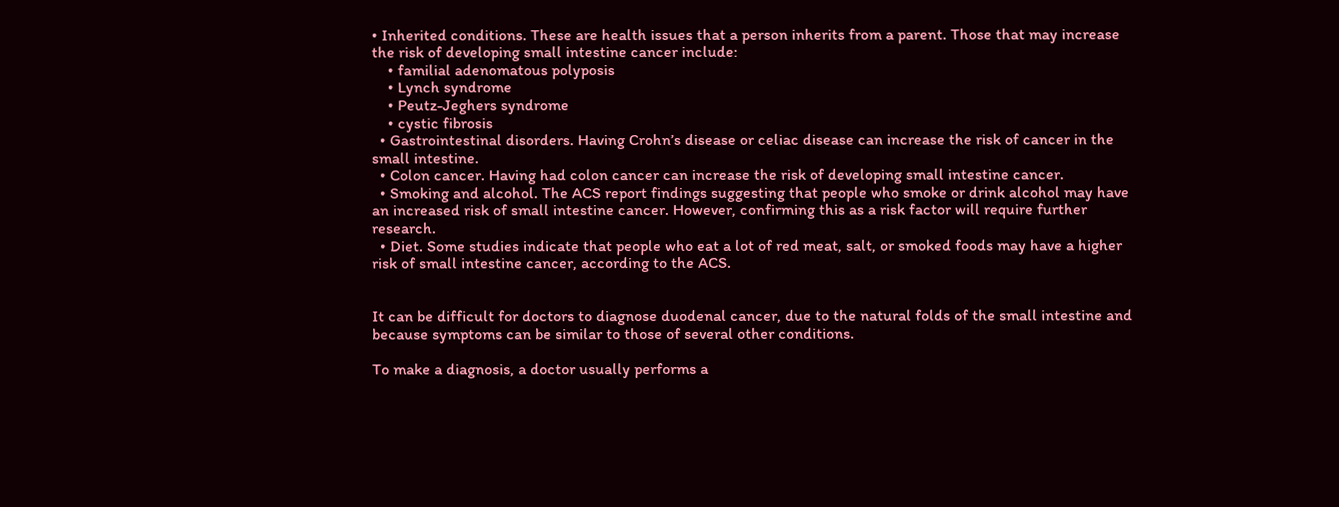• Inherited conditions. These are health issues that a person inherits from a parent. Those that may increase the risk of developing small intestine cancer include:
    • familial adenomatous polyposis
    • Lynch syndrome
    • Peutz-Jeghers syndrome
    • cystic fibrosis
  • Gastrointestinal disorders. Having Crohn’s disease or celiac disease can increase the risk of cancer in the small intestine.
  • Colon cancer. Having had colon cancer can increase the risk of developing small intestine cancer.
  • Smoking and alcohol. The ACS report findings suggesting that people who smoke or drink alcohol may have an increased risk of small intestine cancer. However, confirming this as a risk factor will require further research.
  • Diet. Some studies indicate that people who eat a lot of red meat, salt, or smoked foods may have a higher risk of small intestine cancer, according to the ACS.


It can be difficult for doctors to diagnose duodenal cancer, due to the natural folds of the small intestine and because symptoms can be similar to those of several other conditions.

To make a diagnosis, a doctor usually performs a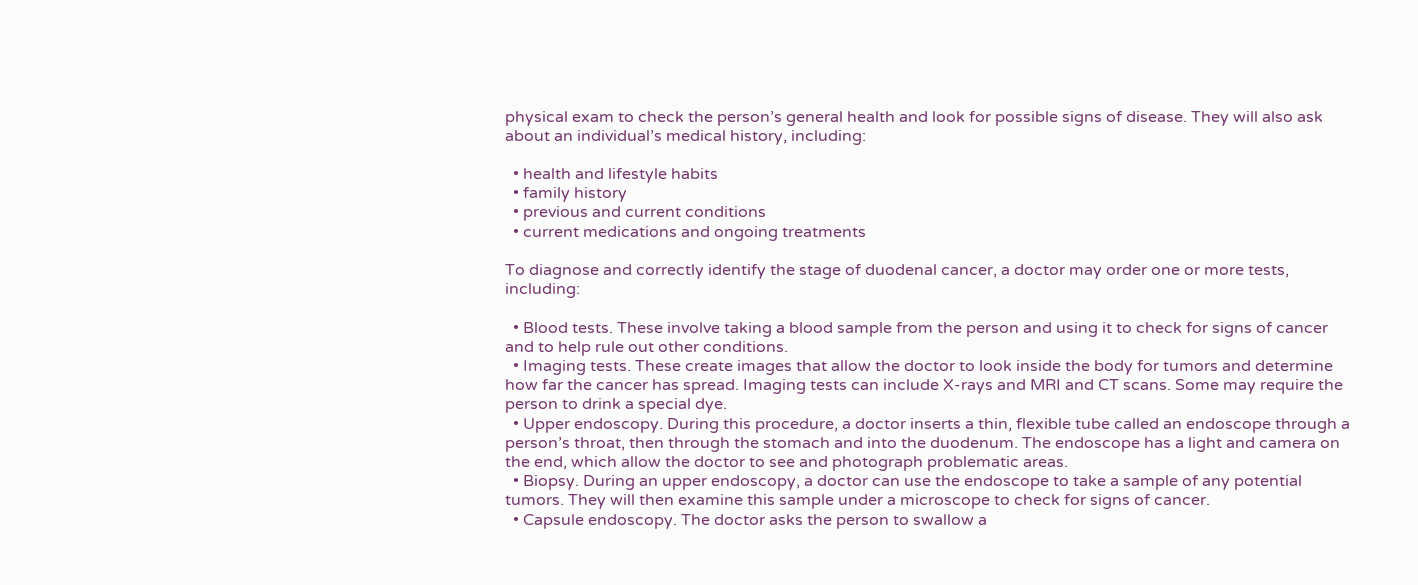physical exam to check the person’s general health and look for possible signs of disease. They will also ask about an individual’s medical history, including:

  • health and lifestyle habits
  • family history
  • previous and current conditions
  • current medications and ongoing treatments

To diagnose and correctly identify the stage of duodenal cancer, a doctor may order one or more tests, including:

  • Blood tests. These involve taking a blood sample from the person and using it to check for signs of cancer and to help rule out other conditions.
  • Imaging tests. These create images that allow the doctor to look inside the body for tumors and determine how far the cancer has spread. Imaging tests can include X-rays and MRI and CT scans. Some may require the person to drink a special dye.
  • Upper endoscopy. During this procedure, a doctor inserts a thin, flexible tube called an endoscope through a person’s throat, then through the stomach and into the duodenum. The endoscope has a light and camera on the end, which allow the doctor to see and photograph problematic areas.
  • Biopsy. During an upper endoscopy, a doctor can use the endoscope to take a sample of any potential tumors. They will then examine this sample under a microscope to check for signs of cancer.
  • Capsule endoscopy. The doctor asks the person to swallow a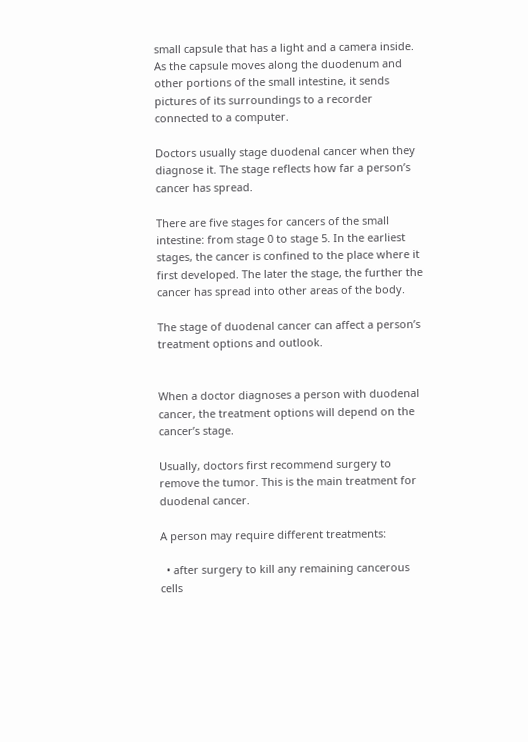small capsule that has a light and a camera inside. As the capsule moves along the duodenum and other portions of the small intestine, it sends pictures of its surroundings to a recorder connected to a computer.

Doctors usually stage duodenal cancer when they diagnose it. The stage reflects how far a person’s cancer has spread.

There are five stages for cancers of the small intestine: from stage 0 to stage 5. In the earliest stages, the cancer is confined to the place where it first developed. The later the stage, the further the cancer has spread into other areas of the body.

The stage of duodenal cancer can affect a person’s treatment options and outlook.


When a doctor diagnoses a person with duodenal cancer, the treatment options will depend on the cancer’s stage.

Usually, doctors first recommend surgery to remove the tumor. This is the main treatment for duodenal cancer.

A person may require different treatments:

  • after surgery to kill any remaining cancerous cells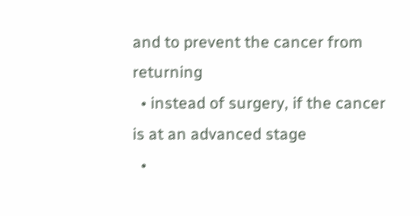and to prevent the cancer from returning
  • instead of surgery, if the cancer is at an advanced stage
  •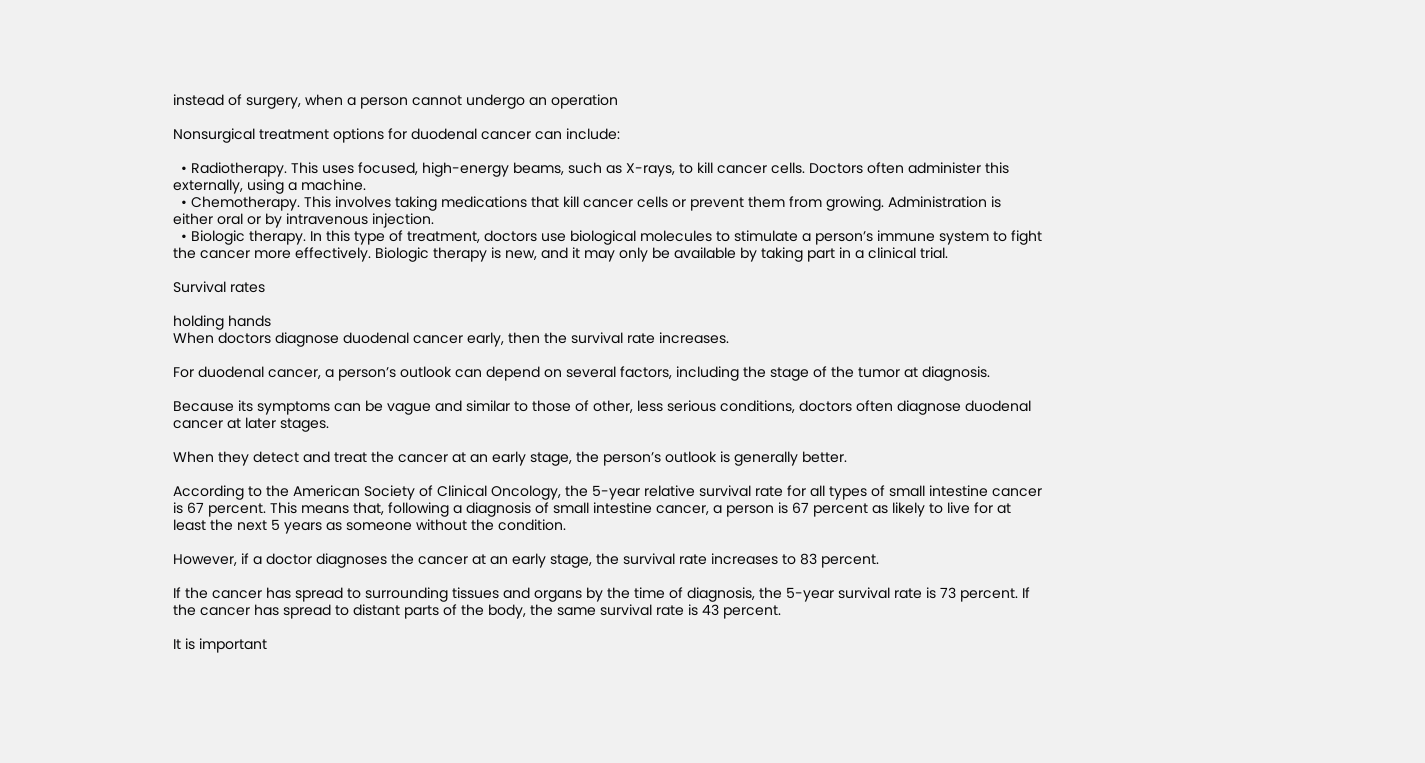instead of surgery, when a person cannot undergo an operation

Nonsurgical treatment options for duodenal cancer can include:

  • Radiotherapy. This uses focused, high-energy beams, such as X-rays, to kill cancer cells. Doctors often administer this externally, using a machine.
  • Chemotherapy. This involves taking medications that kill cancer cells or prevent them from growing. Administration is either oral or by intravenous injection.
  • Biologic therapy. In this type of treatment, doctors use biological molecules to stimulate a person’s immune system to fight the cancer more effectively. Biologic therapy is new, and it may only be available by taking part in a clinical trial.

Survival rates

holding hands
When doctors diagnose duodenal cancer early, then the survival rate increases.

For duodenal cancer, a person’s outlook can depend on several factors, including the stage of the tumor at diagnosis.

Because its symptoms can be vague and similar to those of other, less serious conditions, doctors often diagnose duodenal cancer at later stages.

When they detect and treat the cancer at an early stage, the person’s outlook is generally better.

According to the American Society of Clinical Oncology, the 5-year relative survival rate for all types of small intestine cancer is 67 percent. This means that, following a diagnosis of small intestine cancer, a person is 67 percent as likely to live for at least the next 5 years as someone without the condition.

However, if a doctor diagnoses the cancer at an early stage, the survival rate increases to 83 percent.

If the cancer has spread to surrounding tissues and organs by the time of diagnosis, the 5-year survival rate is 73 percent. If the cancer has spread to distant parts of the body, the same survival rate is 43 percent.

It is important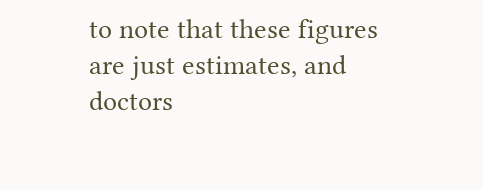to note that these figures are just estimates, and doctors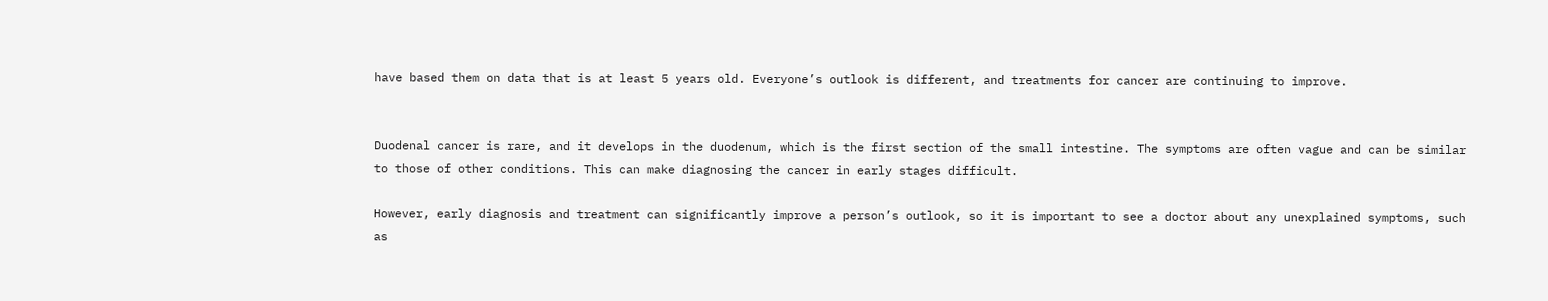have based them on data that is at least 5 years old. Everyone’s outlook is different, and treatments for cancer are continuing to improve.


Duodenal cancer is rare, and it develops in the duodenum, which is the first section of the small intestine. The symptoms are often vague and can be similar to those of other conditions. This can make diagnosing the cancer in early stages difficult.

However, early diagnosis and treatment can significantly improve a person’s outlook, so it is important to see a doctor about any unexplained symptoms, such as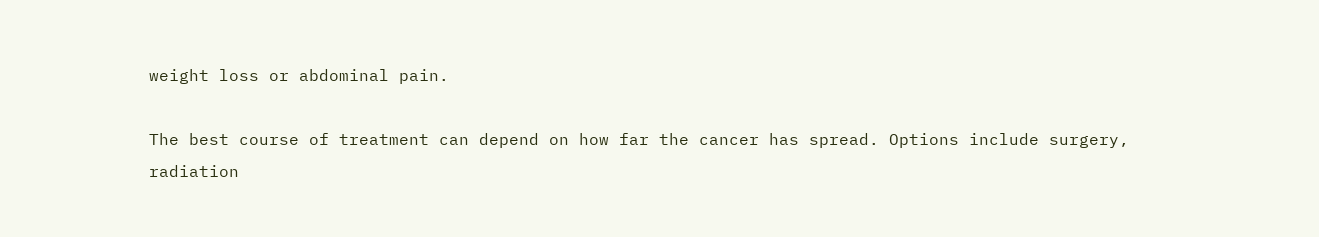weight loss or abdominal pain.

The best course of treatment can depend on how far the cancer has spread. Options include surgery, radiation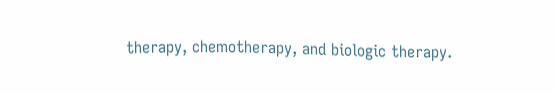therapy, chemotherapy, and biologic therapy.